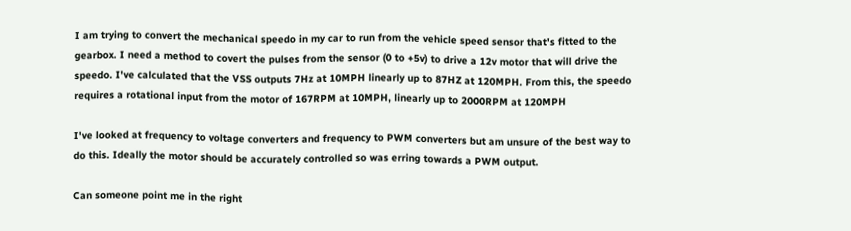I am trying to convert the mechanical speedo in my car to run from the vehicle speed sensor that's fitted to the gearbox. I need a method to covert the pulses from the sensor (0 to +5v) to drive a 12v motor that will drive the speedo. I've calculated that the VSS outputs 7Hz at 10MPH linearly up to 87HZ at 120MPH. From this, the speedo requires a rotational input from the motor of 167RPM at 10MPH, linearly up to 2000RPM at 120MPH

I've looked at frequency to voltage converters and frequency to PWM converters but am unsure of the best way to do this. Ideally the motor should be accurately controlled so was erring towards a PWM output.

Can someone point me in the right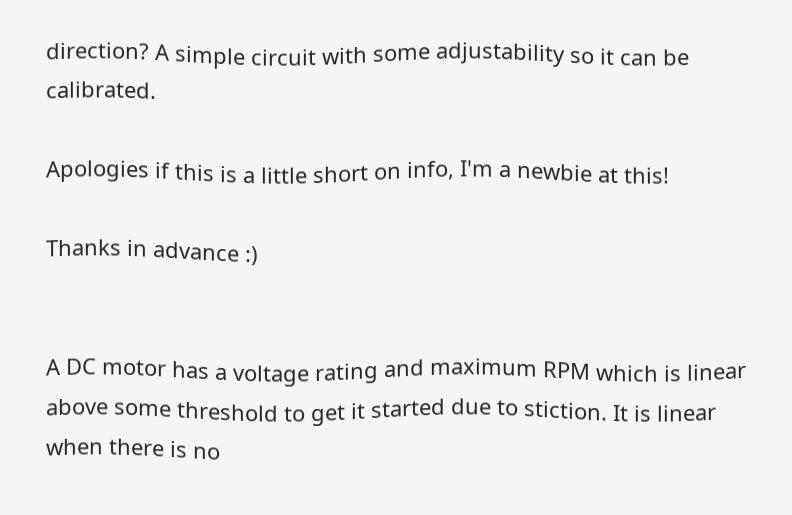direction? A simple circuit with some adjustability so it can be calibrated.

Apologies if this is a little short on info, I'm a newbie at this!

Thanks in advance :)


A DC motor has a voltage rating and maximum RPM which is linear above some threshold to get it started due to stiction. It is linear when there is no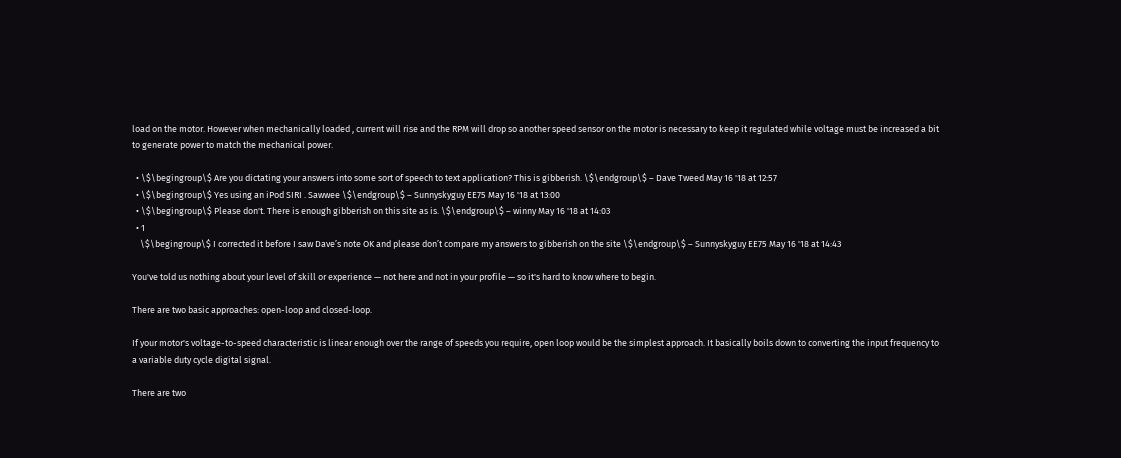load on the motor. However when mechanically loaded , current will rise and the RPM will drop so another speed sensor on the motor is necessary to keep it regulated while voltage must be increased a bit to generate power to match the mechanical power.

  • \$\begingroup\$ Are you dictating your answers into some sort of speech to text application? This is gibberish. \$\endgroup\$ – Dave Tweed May 16 '18 at 12:57
  • \$\begingroup\$ Yes using an iPod SIRI . Sawwee \$\endgroup\$ – Sunnyskyguy EE75 May 16 '18 at 13:00
  • \$\begingroup\$ Please don't. There is enough gibberish on this site as is. \$\endgroup\$ – winny May 16 '18 at 14:03
  • 1
    \$\begingroup\$ I corrected it before I saw Dave’s note OK and please don’t compare my answers to gibberish on the site \$\endgroup\$ – Sunnyskyguy EE75 May 16 '18 at 14:43

You've told us nothing about your level of skill or experience — not here and not in your profile — so it's hard to know where to begin.

There are two basic approaches: open-loop and closed-loop.

If your motor's voltage-to-speed characteristic is linear enough over the range of speeds you require, open loop would be the simplest approach. It basically boils down to converting the input frequency to a variable duty cycle digital signal.

There are two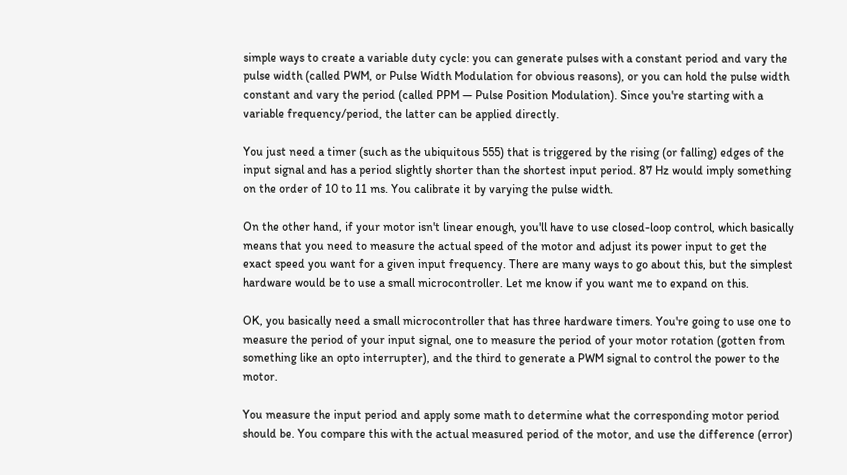simple ways to create a variable duty cycle: you can generate pulses with a constant period and vary the pulse width (called PWM, or Pulse Width Modulation for obvious reasons), or you can hold the pulse width constant and vary the period (called PPM — Pulse Position Modulation). Since you're starting with a variable frequency/period, the latter can be applied directly.

You just need a timer (such as the ubiquitous 555) that is triggered by the rising (or falling) edges of the input signal and has a period slightly shorter than the shortest input period. 87 Hz would imply something on the order of 10 to 11 ms. You calibrate it by varying the pulse width.

On the other hand, if your motor isn't linear enough, you'll have to use closed-loop control, which basically means that you need to measure the actual speed of the motor and adjust its power input to get the exact speed you want for a given input frequency. There are many ways to go about this, but the simplest hardware would be to use a small microcontroller. Let me know if you want me to expand on this.

OK, you basically need a small microcontroller that has three hardware timers. You're going to use one to measure the period of your input signal, one to measure the period of your motor rotation (gotten from something like an opto interrupter), and the third to generate a PWM signal to control the power to the motor.

You measure the input period and apply some math to determine what the corresponding motor period should be. You compare this with the actual measured period of the motor, and use the difference (error)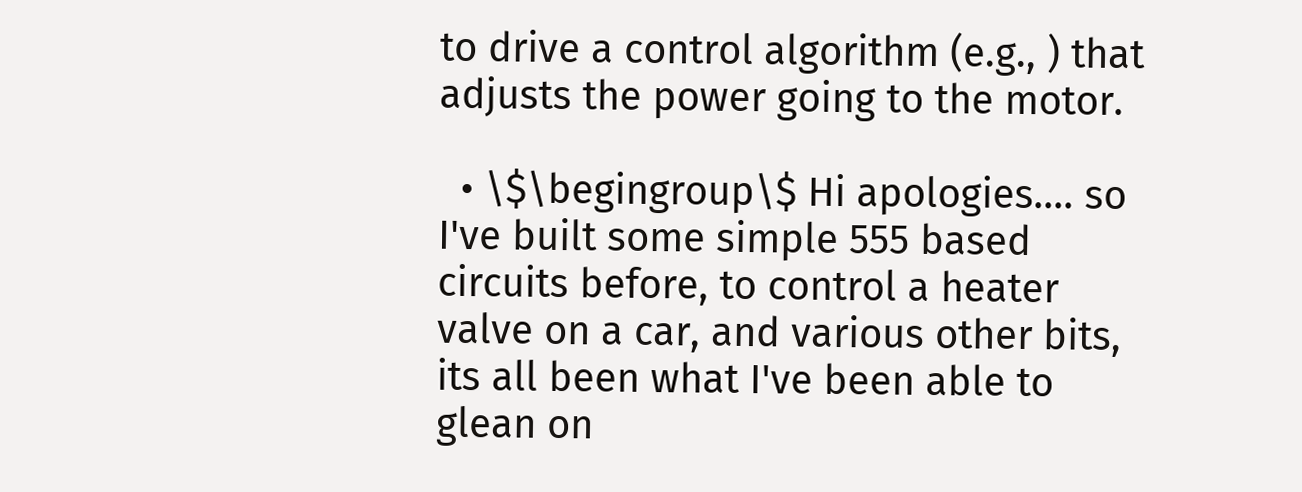to drive a control algorithm (e.g., ) that adjusts the power going to the motor.

  • \$\begingroup\$ Hi apologies.... so I've built some simple 555 based circuits before, to control a heater valve on a car, and various other bits, its all been what I've been able to glean on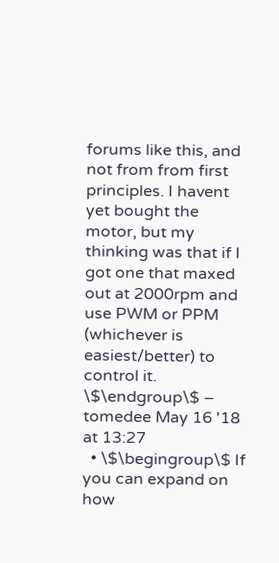forums like this, and not from from first principles. I havent yet bought the motor, but my thinking was that if I got one that maxed out at 2000rpm and use PWM or PPM (whichever is easiest/better) to control it. \$\endgroup\$ – tomedee May 16 '18 at 13:27
  • \$\begingroup\$ If you can expand on how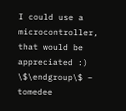I could use a microcontroller, that would be appreciated :) \$\endgroup\$ – tomedee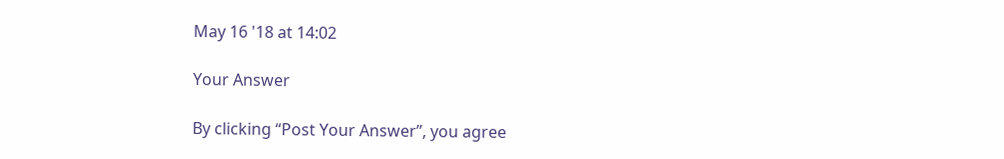May 16 '18 at 14:02

Your Answer

By clicking “Post Your Answer”, you agree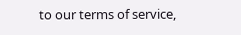to our terms of service,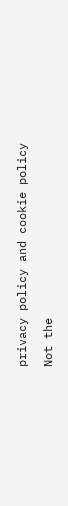privacy policy and cookie policy

Not the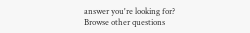answer you're looking for? Browse other questions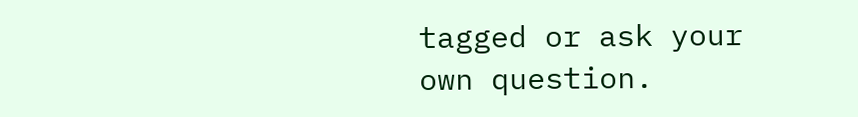tagged or ask your own question.